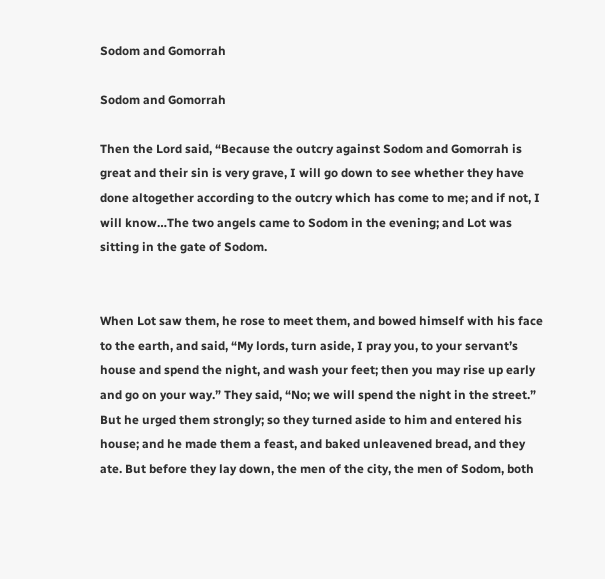Sodom and Gomorrah

Sodom and Gomorrah

Then the Lord said, “Because the outcry against Sodom and Gomorrah is great and their sin is very grave, I will go down to see whether they have done altogether according to the outcry which has come to me; and if not, I will know…The two angels came to Sodom in the evening; and Lot was sitting in the gate of Sodom.


When Lot saw them, he rose to meet them, and bowed himself with his face to the earth, and said, “My lords, turn aside, I pray you, to your servant’s house and spend the night, and wash your feet; then you may rise up early and go on your way.” They said, “No; we will spend the night in the street.” But he urged them strongly; so they turned aside to him and entered his house; and he made them a feast, and baked unleavened bread, and they ate. But before they lay down, the men of the city, the men of Sodom, both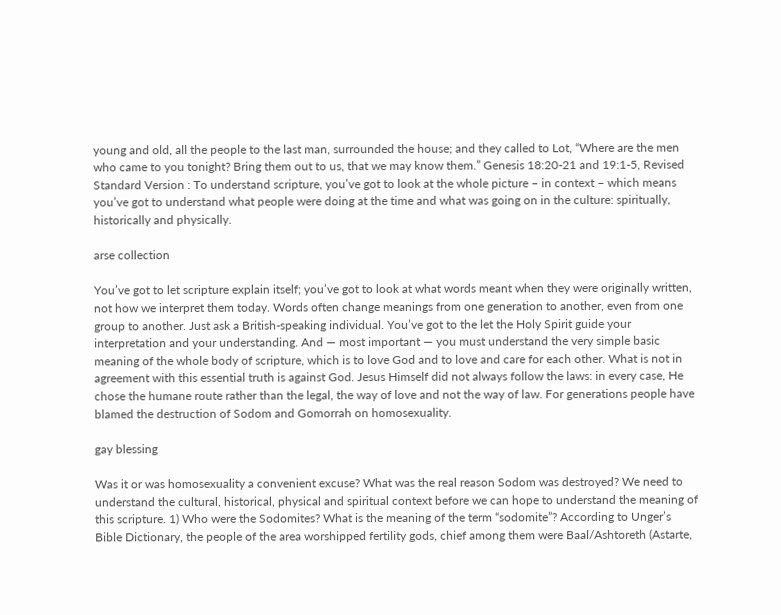young and old, all the people to the last man, surrounded the house; and they called to Lot, “Where are the men who came to you tonight? Bring them out to us, that we may know them.” Genesis 18:20-21 and 19:1-5, Revised Standard Version : To understand scripture, you’ve got to look at the whole picture – in context – which means you’ve got to understand what people were doing at the time and what was going on in the culture: spiritually, historically and physically.

arse collection

You’ve got to let scripture explain itself; you’ve got to look at what words meant when they were originally written, not how we interpret them today. Words often change meanings from one generation to another, even from one group to another. Just ask a British-speaking individual. You’ve got to the let the Holy Spirit guide your interpretation and your understanding. And — most important — you must understand the very simple basic meaning of the whole body of scripture, which is to love God and to love and care for each other. What is not in agreement with this essential truth is against God. Jesus Himself did not always follow the laws: in every case, He chose the humane route rather than the legal, the way of love and not the way of law. For generations people have blamed the destruction of Sodom and Gomorrah on homosexuality.

gay blessing

Was it or was homosexuality a convenient excuse? What was the real reason Sodom was destroyed? We need to understand the cultural, historical, physical and spiritual context before we can hope to understand the meaning of this scripture. 1) Who were the Sodomites? What is the meaning of the term “sodomite”? According to Unger’s Bible Dictionary, the people of the area worshipped fertility gods, chief among them were Baal/Ashtoreth (Astarte,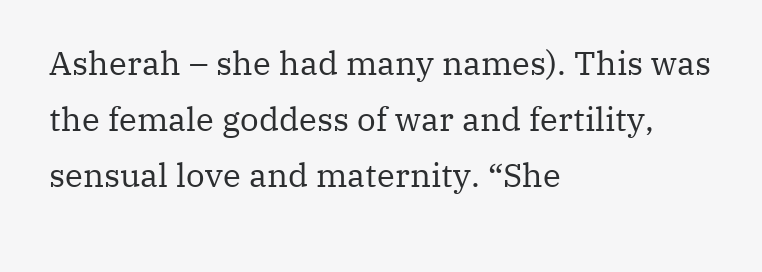Asherah – she had many names). This was the female goddess of war and fertility, sensual love and maternity. “She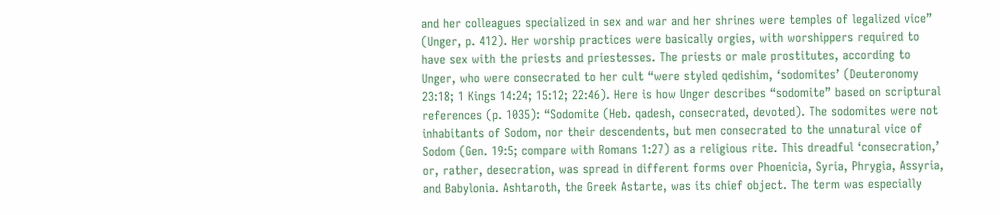and her colleagues specialized in sex and war and her shrines were temples of legalized vice” (Unger, p. 412). Her worship practices were basically orgies, with worshippers required to have sex with the priests and priestesses. The priests or male prostitutes, according to Unger, who were consecrated to her cult “were styled qedishim, ‘sodomites’ (Deuteronomy 23:18; 1 Kings 14:24; 15:12; 22:46). Here is how Unger describes “sodomite” based on scriptural references (p. 1035): “Sodomite (Heb. qadesh, consecrated, devoted). The sodomites were not inhabitants of Sodom, nor their descendents, but men consecrated to the unnatural vice of Sodom (Gen. 19:5; compare with Romans 1:27) as a religious rite. This dreadful ‘consecration,’ or, rather, desecration, was spread in different forms over Phoenicia, Syria, Phrygia, Assyria, and Babylonia. Ashtaroth, the Greek Astarte, was its chief object. The term was especially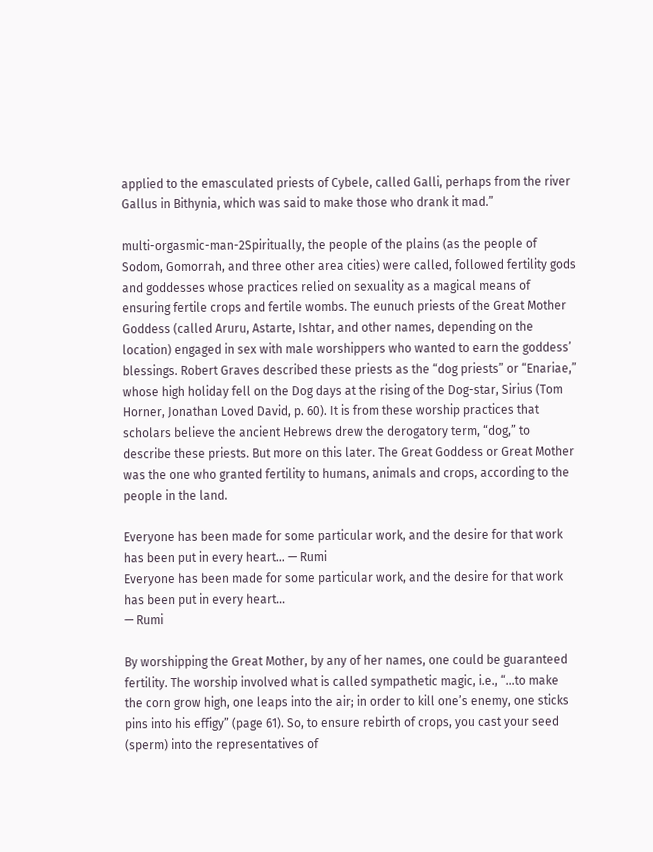applied to the emasculated priests of Cybele, called Galli, perhaps from the river Gallus in Bithynia, which was said to make those who drank it mad.”

multi-orgasmic-man-2Spiritually, the people of the plains (as the people of Sodom, Gomorrah, and three other area cities) were called, followed fertility gods and goddesses whose practices relied on sexuality as a magical means of ensuring fertile crops and fertile wombs. The eunuch priests of the Great Mother Goddess (called Aruru, Astarte, Ishtar, and other names, depending on the location) engaged in sex with male worshippers who wanted to earn the goddess’ blessings. Robert Graves described these priests as the “dog priests” or “Enariae,” whose high holiday fell on the Dog days at the rising of the Dog-star, Sirius (Tom Horner, Jonathan Loved David, p. 60). It is from these worship practices that scholars believe the ancient Hebrews drew the derogatory term, “dog,” to describe these priests. But more on this later. The Great Goddess or Great Mother was the one who granted fertility to humans, animals and crops, according to the people in the land.

Everyone has been made for some particular work, and the desire for that work has been put in every heart… — Rumi
Everyone has been made for some particular work, and the desire for that work has been put in every heart…
— Rumi

By worshipping the Great Mother, by any of her names, one could be guaranteed fertility. The worship involved what is called sympathetic magic, i.e., “…to make the corn grow high, one leaps into the air; in order to kill one’s enemy, one sticks pins into his effigy” (page 61). So, to ensure rebirth of crops, you cast your seed (sperm) into the representatives of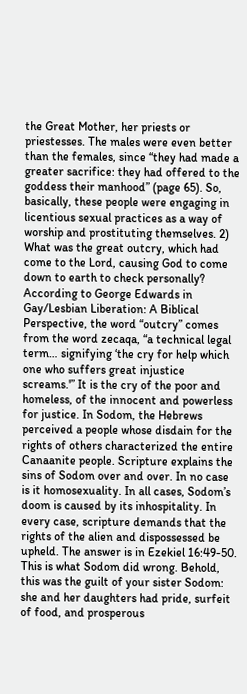the Great Mother, her priests or priestesses. The males were even better than the females, since “they had made a greater sacrifice: they had offered to the goddess their manhood” (page 65). So, basically, these people were engaging in licentious sexual practices as a way of worship and prostituting themselves. 2) What was the great outcry, which had come to the Lord, causing God to come down to earth to check personally? According to George Edwards in Gay/Lesbian Liberation: A Biblical Perspective, the word “outcry” comes from the word zecaqa, “a technical legal term… signifying ‘the cry for help which one who suffers great injustice screams.'” It is the cry of the poor and homeless, of the innocent and powerless for justice. In Sodom, the Hebrews perceived a people whose disdain for the rights of others characterized the entire Canaanite people. Scripture explains the sins of Sodom over and over. In no case is it homosexuality. In all cases, Sodom’s doom is caused by its inhospitality. In every case, scripture demands that the rights of the alien and dispossessed be upheld. The answer is in Ezekiel 16:49-50. This is what Sodom did wrong. Behold, this was the guilt of your sister Sodom: she and her daughters had pride, surfeit of food, and prosperous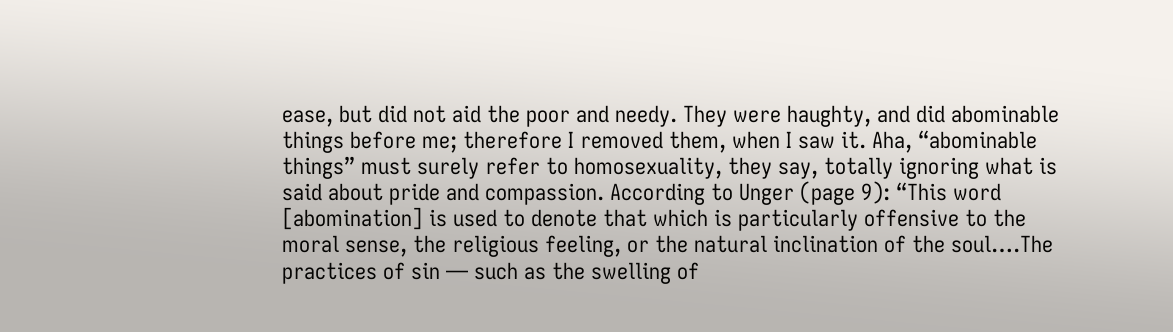ease, but did not aid the poor and needy. They were haughty, and did abominable things before me; therefore I removed them, when I saw it. Aha, “abominable things” must surely refer to homosexuality, they say, totally ignoring what is said about pride and compassion. According to Unger (page 9): “This word [abomination] is used to denote that which is particularly offensive to the moral sense, the religious feeling, or the natural inclination of the soul….The practices of sin — such as the swelling of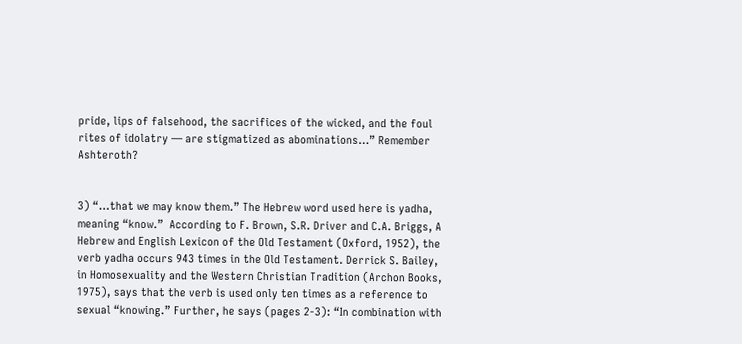pride, lips of falsehood, the sacrifices of the wicked, and the foul rites of idolatry — are stigmatized as abominations…” Remember Ashteroth?


3) “…that we may know them.” The Hebrew word used here is yadha, meaning “know.”  According to F. Brown, S.R. Driver and C.A. Briggs, A Hebrew and English Lexicon of the Old Testament (Oxford, 1952), the verb yadha occurs 943 times in the Old Testament. Derrick S. Bailey, in Homosexuality and the Western Christian Tradition (Archon Books, 1975), says that the verb is used only ten times as a reference to sexual “knowing.” Further, he says (pages 2-3): “In combination with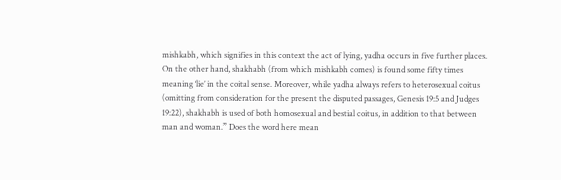mishkabh, which signifies in this context the act of lying, yadha occurs in five further places. On the other hand, shakhabh (from which mishkabh comes) is found some fifty times meaning ‘lie’ in the coital sense. Moreover, while yadha always refers to heterosexual coitus (omitting from consideration for the present the disputed passages, Genesis 19:5 and Judges 19:22), shakhabh is used of both homosexual and bestial coitus, in addition to that between man and woman.” Does the word here mean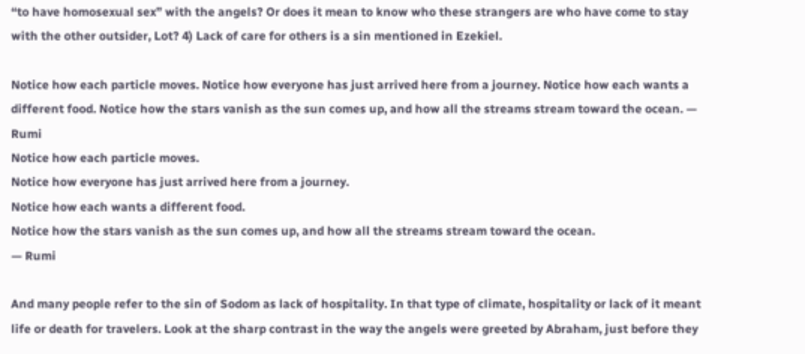“to have homosexual sex” with the angels? Or does it mean to know who these strangers are who have come to stay with the other outsider, Lot? 4) Lack of care for others is a sin mentioned in Ezekiel.

Notice how each particle moves. Notice how everyone has just arrived here from a journey. Notice how each wants a different food. Notice how the stars vanish as the sun comes up, and how all the streams stream toward the ocean. — Rumi
Notice how each particle moves.
Notice how everyone has just arrived here from a journey.
Notice how each wants a different food.
Notice how the stars vanish as the sun comes up, and how all the streams stream toward the ocean.
— Rumi

And many people refer to the sin of Sodom as lack of hospitality. In that type of climate, hospitality or lack of it meant life or death for travelers. Look at the sharp contrast in the way the angels were greeted by Abraham, just before they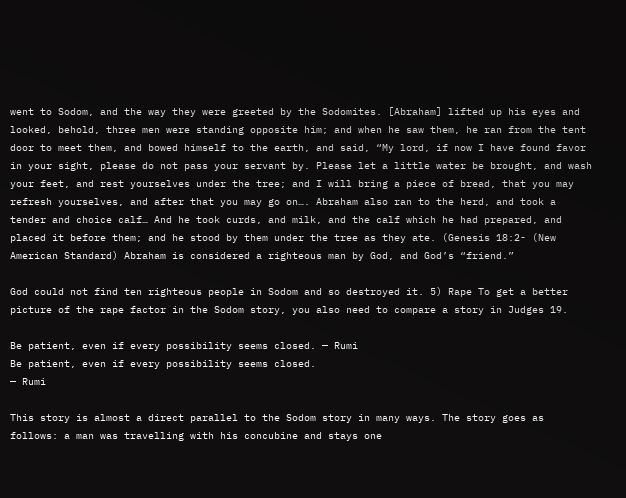went to Sodom, and the way they were greeted by the Sodomites. [Abraham] lifted up his eyes and looked, behold, three men were standing opposite him; and when he saw them, he ran from the tent door to meet them, and bowed himself to the earth, and said, “My lord, if now I have found favor in your sight, please do not pass your servant by. Please let a little water be brought, and wash your feet, and rest yourselves under the tree; and I will bring a piece of bread, that you may refresh yourselves, and after that you may go on…. Abraham also ran to the herd, and took a tender and choice calf… And he took curds, and milk, and the calf which he had prepared, and placed it before them; and he stood by them under the tree as they ate. (Genesis 18:2- (New American Standard) Abraham is considered a righteous man by God, and God’s “friend.”

God could not find ten righteous people in Sodom and so destroyed it. 5) Rape To get a better picture of the rape factor in the Sodom story, you also need to compare a story in Judges 19.

Be patient, even if every possibility seems closed. — Rumi
Be patient, even if every possibility seems closed.
— Rumi

This story is almost a direct parallel to the Sodom story in many ways. The story goes as follows: a man was travelling with his concubine and stays one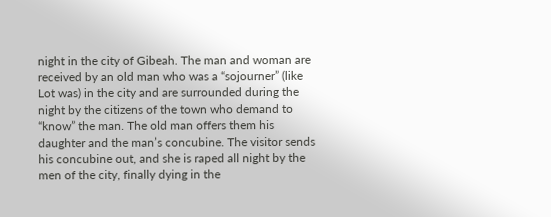night in the city of Gibeah. The man and woman are received by an old man who was a “sojourner” (like Lot was) in the city and are surrounded during the night by the citizens of the town who demand to “know” the man. The old man offers them his daughter and the man’s concubine. The visitor sends his concubine out, and she is raped all night by the men of the city, finally dying in the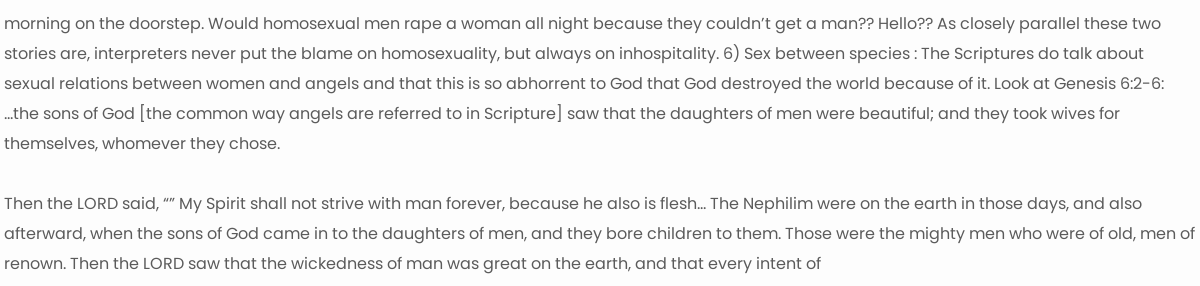morning on the doorstep. Would homosexual men rape a woman all night because they couldn’t get a man?? Hello?? As closely parallel these two stories are, interpreters never put the blame on homosexuality, but always on inhospitality. 6) Sex between species : The Scriptures do talk about sexual relations between women and angels and that this is so abhorrent to God that God destroyed the world because of it. Look at Genesis 6:2-6: …the sons of God [the common way angels are referred to in Scripture] saw that the daughters of men were beautiful; and they took wives for themselves, whomever they chose.

Then the LORD said, “” My Spirit shall not strive with man forever, because he also is flesh… The Nephilim were on the earth in those days, and also afterward, when the sons of God came in to the daughters of men, and they bore children to them. Those were the mighty men who were of old, men of renown. Then the LORD saw that the wickedness of man was great on the earth, and that every intent of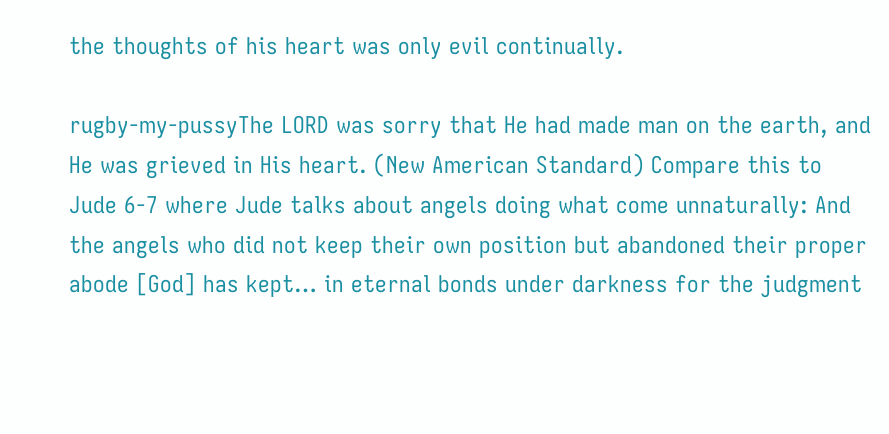the thoughts of his heart was only evil continually.

rugby-my-pussyThe LORD was sorry that He had made man on the earth, and He was grieved in His heart. (New American Standard) Compare this to Jude 6-7 where Jude talks about angels doing what come unnaturally: And the angels who did not keep their own position but abandoned their proper abode [God] has kept… in eternal bonds under darkness for the judgment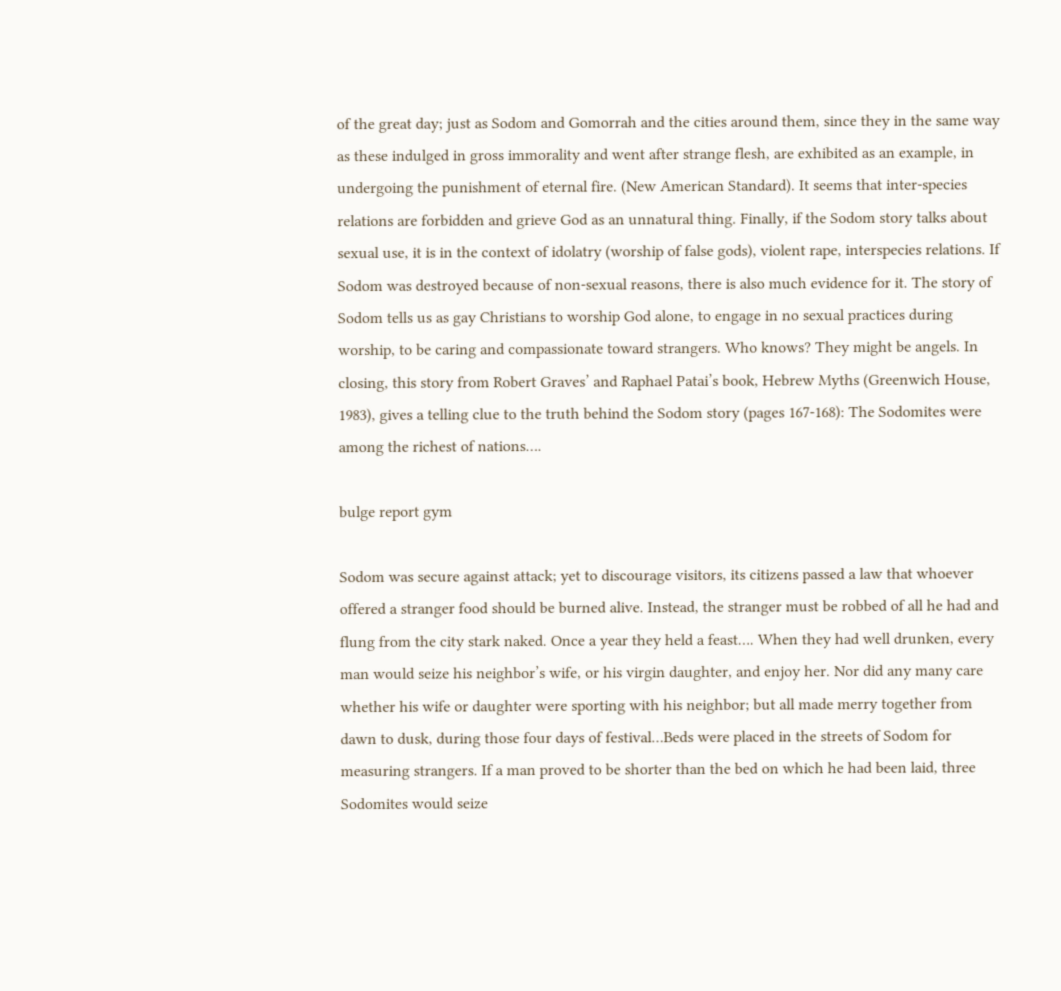of the great day; just as Sodom and Gomorrah and the cities around them, since they in the same way as these indulged in gross immorality and went after strange flesh, are exhibited as an example, in undergoing the punishment of eternal fire. (New American Standard). It seems that inter-species relations are forbidden and grieve God as an unnatural thing. Finally, if the Sodom story talks about sexual use, it is in the context of idolatry (worship of false gods), violent rape, interspecies relations. If Sodom was destroyed because of non-sexual reasons, there is also much evidence for it. The story of Sodom tells us as gay Christians to worship God alone, to engage in no sexual practices during worship, to be caring and compassionate toward strangers. Who knows? They might be angels. In closing, this story from Robert Graves’ and Raphael Patai’s book, Hebrew Myths (Greenwich House, 1983), gives a telling clue to the truth behind the Sodom story (pages 167-168): The Sodomites were among the richest of nations….

bulge report gym

Sodom was secure against attack; yet to discourage visitors, its citizens passed a law that whoever offered a stranger food should be burned alive. Instead, the stranger must be robbed of all he had and flung from the city stark naked. Once a year they held a feast…. When they had well drunken, every man would seize his neighbor’s wife, or his virgin daughter, and enjoy her. Nor did any many care whether his wife or daughter were sporting with his neighbor; but all made merry together from dawn to dusk, during those four days of festival…Beds were placed in the streets of Sodom for measuring strangers. If a man proved to be shorter than the bed on which he had been laid, three Sodomites would seize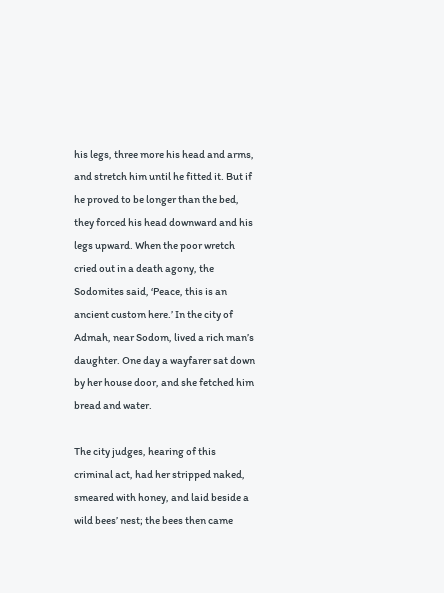his legs, three more his head and arms, and stretch him until he fitted it. But if he proved to be longer than the bed, they forced his head downward and his legs upward. When the poor wretch cried out in a death agony, the Sodomites said, ‘Peace, this is an ancient custom here.’ In the city of Admah, near Sodom, lived a rich man’s daughter. One day a wayfarer sat down by her house door, and she fetched him bread and water.

The city judges, hearing of this criminal act, had her stripped naked, smeared with honey, and laid beside a wild bees’ nest; the bees then came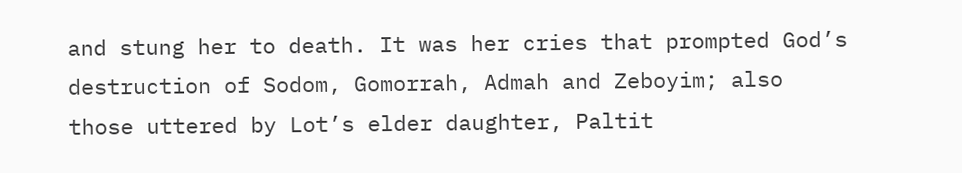and stung her to death. It was her cries that prompted God’s destruction of Sodom, Gomorrah, Admah and Zeboyim; also those uttered by Lot’s elder daughter, Paltit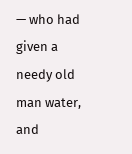— who had given a needy old man water, and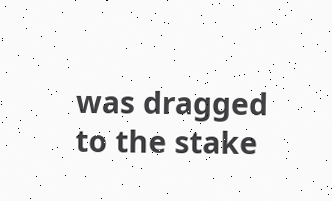was dragged to the stake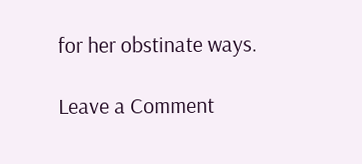for her obstinate ways.

Leave a Comment